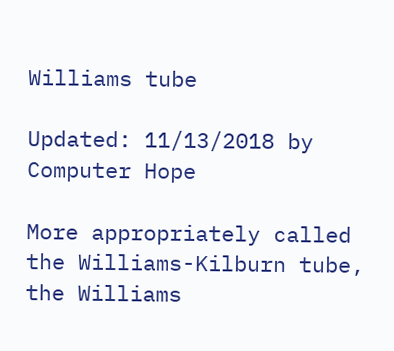Williams tube

Updated: 11/13/2018 by Computer Hope

More appropriately called the Williams-Kilburn tube, the Williams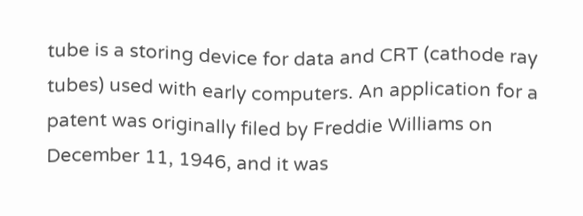tube is a storing device for data and CRT (cathode ray tubes) used with early computers. An application for a patent was originally filed by Freddie Williams on December 11, 1946, and it was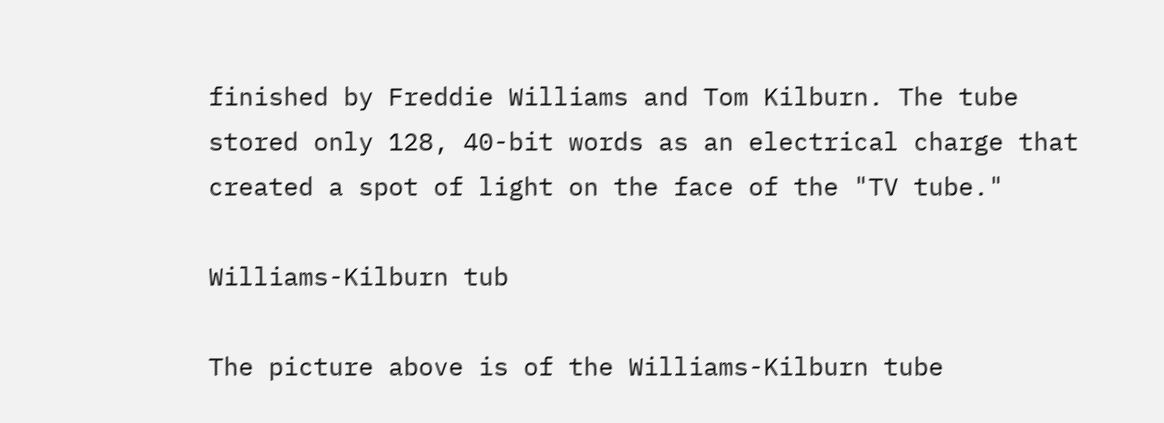finished by Freddie Williams and Tom Kilburn. The tube stored only 128, 40-bit words as an electrical charge that created a spot of light on the face of the "TV tube."

Williams-Kilburn tub

The picture above is of the Williams-Kilburn tube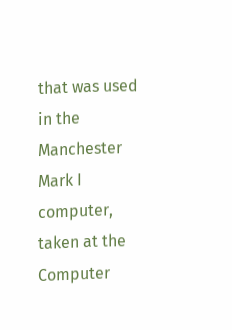that was used in the Manchester Mark I computer, taken at the Computer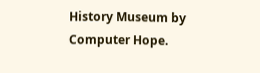History Museum by Computer Hope.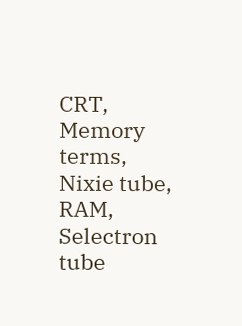CRT, Memory terms, Nixie tube, RAM, Selectron tube